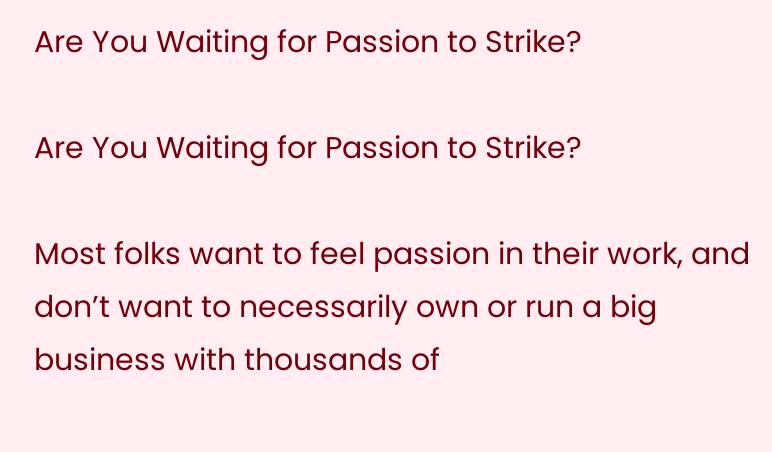Are You Waiting for Passion to Strike?

Are You Waiting for Passion to Strike?

Most folks want to feel passion in their work, and don’t want to necessarily own or run a big business with thousands of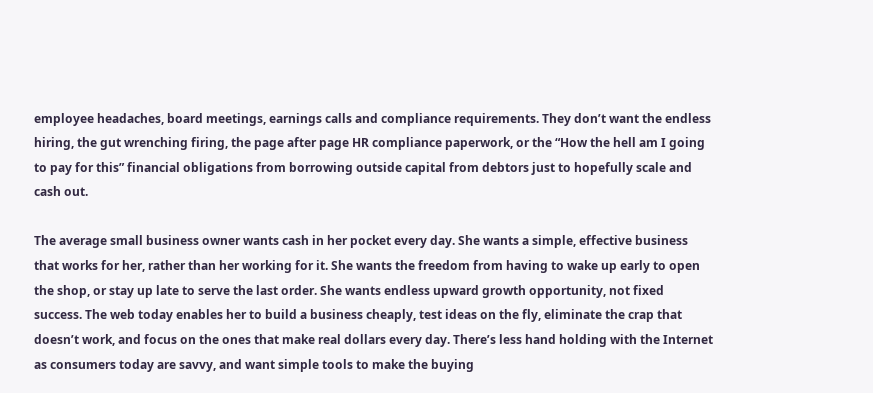employee headaches, board meetings, earnings calls and compliance requirements. They don’t want the endless hiring, the gut wrenching firing, the page after page HR compliance paperwork, or the “How the hell am I going to pay for this” financial obligations from borrowing outside capital from debtors just to hopefully scale and cash out.

The average small business owner wants cash in her pocket every day. She wants a simple, effective business that works for her, rather than her working for it. She wants the freedom from having to wake up early to open the shop, or stay up late to serve the last order. She wants endless upward growth opportunity, not fixed success. The web today enables her to build a business cheaply, test ideas on the fly, eliminate the crap that doesn’t work, and focus on the ones that make real dollars every day. There’s less hand holding with the Internet as consumers today are savvy, and want simple tools to make the buying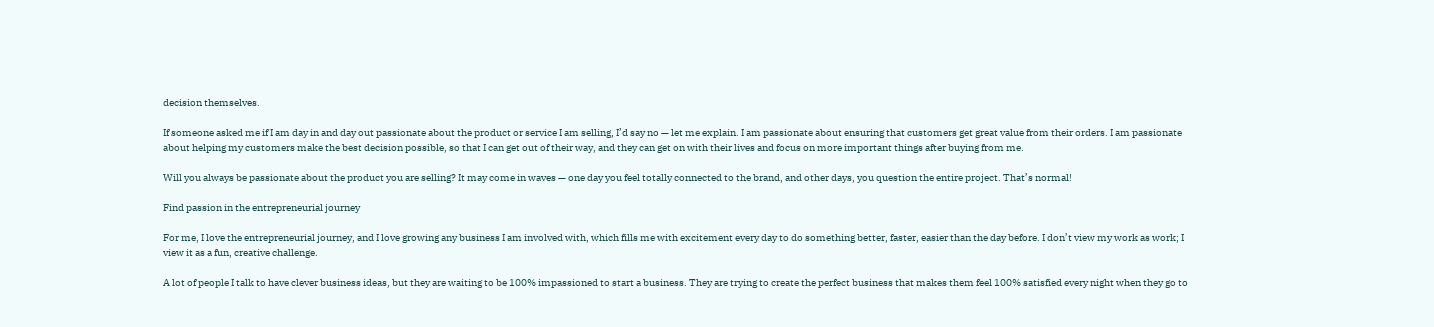decision themselves.

If someone asked me if I am day in and day out passionate about the product or service I am selling, I’d say no — let me explain. I am passionate about ensuring that customers get great value from their orders. I am passionate about helping my customers make the best decision possible, so that I can get out of their way, and they can get on with their lives and focus on more important things after buying from me.

Will you always be passionate about the product you are selling? It may come in waves — one day you feel totally connected to the brand, and other days, you question the entire project. That’s normal!

Find passion in the entrepreneurial journey

For me, I love the entrepreneurial journey, and I love growing any business I am involved with, which fills me with excitement every day to do something better, faster, easier than the day before. I don’t view my work as work; I view it as a fun, creative challenge.

A lot of people I talk to have clever business ideas, but they are waiting to be 100% impassioned to start a business. They are trying to create the perfect business that makes them feel 100% satisfied every night when they go to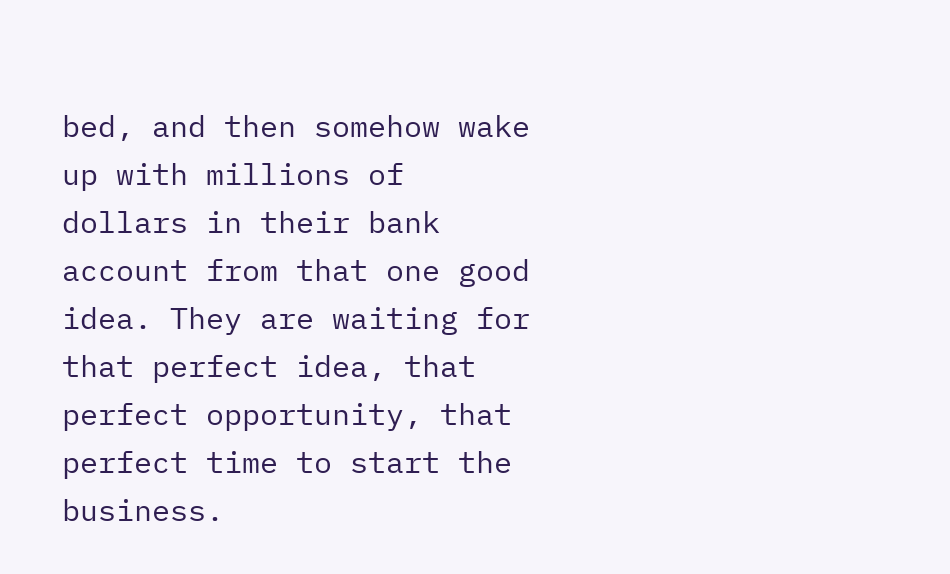bed, and then somehow wake up with millions of dollars in their bank account from that one good idea. They are waiting for that perfect idea, that perfect opportunity, that perfect time to start the business.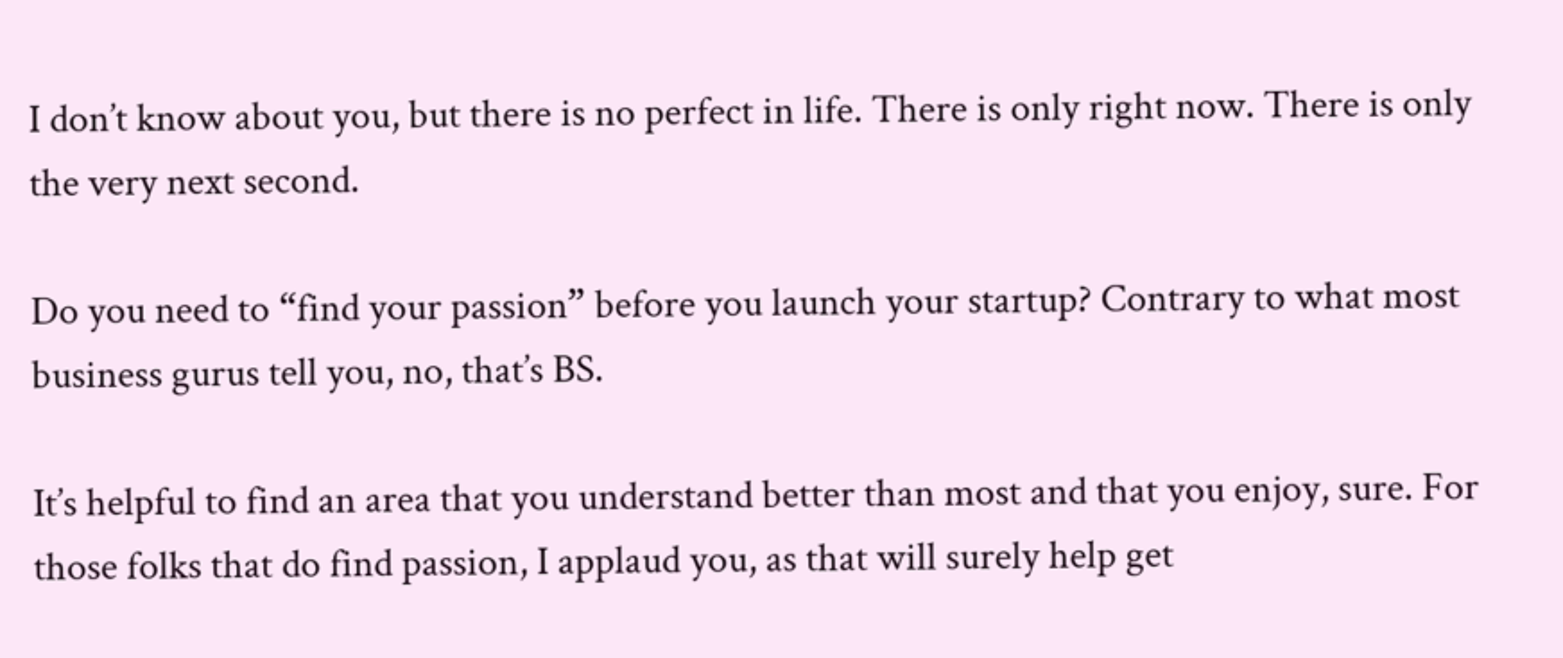I don’t know about you, but there is no perfect in life. There is only right now. There is only the very next second.

Do you need to “find your passion” before you launch your startup? Contrary to what most business gurus tell you, no, that’s BS.

It’s helpful to find an area that you understand better than most and that you enjoy, sure. For those folks that do find passion, I applaud you, as that will surely help get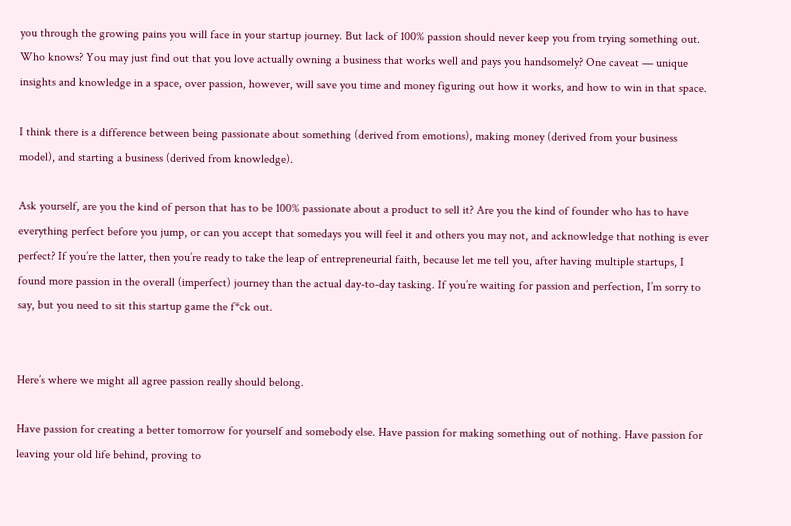you through the growing pains you will face in your startup journey. But lack of 100% passion should never keep you from trying something out. Who knows? You may just find out that you love actually owning a business that works well and pays you handsomely? One caveat — unique insights and knowledge in a space, over passion, however, will save you time and money figuring out how it works, and how to win in that space.

I think there is a difference between being passionate about something (derived from emotions), making money (derived from your business model), and starting a business (derived from knowledge).

Ask yourself, are you the kind of person that has to be 100% passionate about a product to sell it? Are you the kind of founder who has to have everything perfect before you jump, or can you accept that somedays you will feel it and others you may not, and acknowledge that nothing is ever perfect? If you’re the latter, then you’re ready to take the leap of entrepreneurial faith, because let me tell you, after having multiple startups, I found more passion in the overall (imperfect) journey than the actual day-to-day tasking. If you’re waiting for passion and perfection, I’m sorry to say, but you need to sit this startup game the f*ck out.


Here’s where we might all agree passion really should belong.

Have passion for creating a better tomorrow for yourself and somebody else. Have passion for making something out of nothing. Have passion for leaving your old life behind, proving to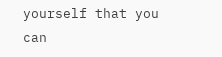yourself that you can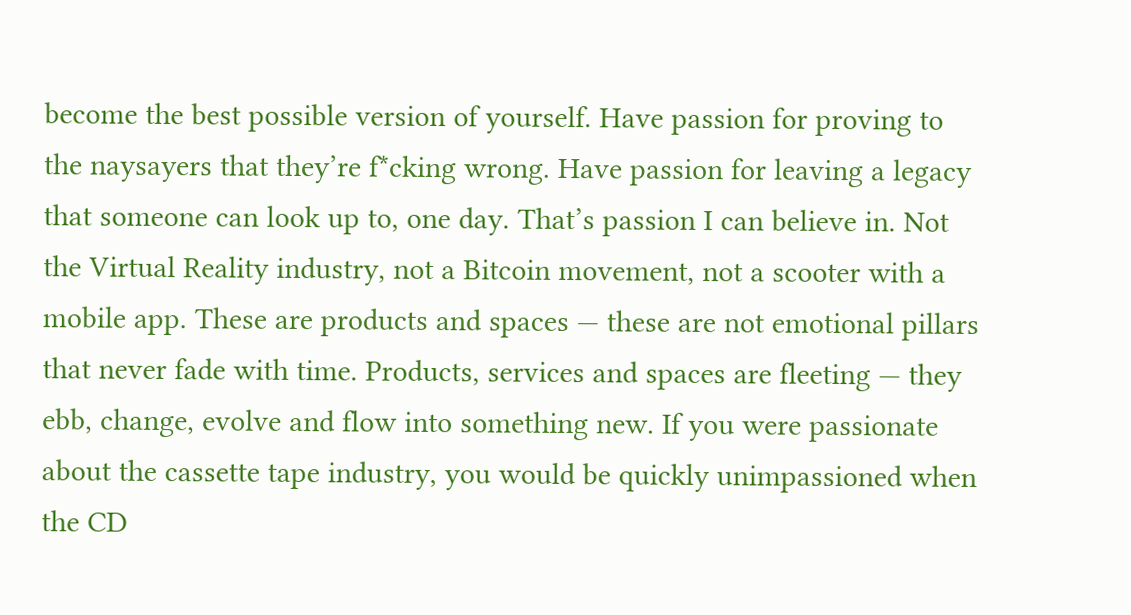become the best possible version of yourself. Have passion for proving to the naysayers that they’re f*cking wrong. Have passion for leaving a legacy that someone can look up to, one day. That’s passion I can believe in. Not the Virtual Reality industry, not a Bitcoin movement, not a scooter with a mobile app. These are products and spaces — these are not emotional pillars that never fade with time. Products, services and spaces are fleeting — they ebb, change, evolve and flow into something new. If you were passionate about the cassette tape industry, you would be quickly unimpassioned when the CD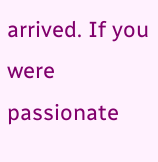arrived. If you were passionate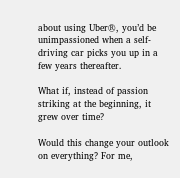about using Uber®, you’d be unimpassioned when a self-driving car picks you up in a few years thereafter.

What if, instead of passion striking at the beginning, it grew over time?

Would this change your outlook on everything? For me,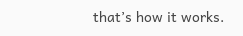that’s how it works.